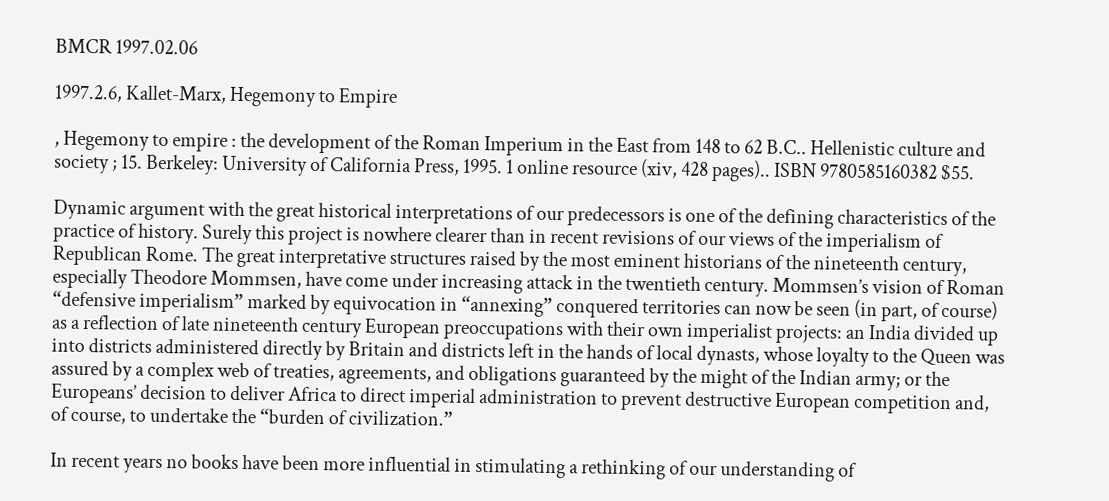BMCR 1997.02.06

1997.2.6, Kallet-Marx, Hegemony to Empire

, Hegemony to empire : the development of the Roman Imperium in the East from 148 to 62 B.C.. Hellenistic culture and society ; 15. Berkeley: University of California Press, 1995. 1 online resource (xiv, 428 pages).. ISBN 9780585160382 $55.

Dynamic argument with the great historical interpretations of our predecessors is one of the defining characteristics of the practice of history. Surely this project is nowhere clearer than in recent revisions of our views of the imperialism of Republican Rome. The great interpretative structures raised by the most eminent historians of the nineteenth century, especially Theodore Mommsen, have come under increasing attack in the twentieth century. Mommsen’s vision of Roman “defensive imperialism” marked by equivocation in “annexing” conquered territories can now be seen (in part, of course) as a reflection of late nineteenth century European preoccupations with their own imperialist projects: an India divided up into districts administered directly by Britain and districts left in the hands of local dynasts, whose loyalty to the Queen was assured by a complex web of treaties, agreements, and obligations guaranteed by the might of the Indian army; or the Europeans’ decision to deliver Africa to direct imperial administration to prevent destructive European competition and, of course, to undertake the “burden of civilization.”

In recent years no books have been more influential in stimulating a rethinking of our understanding of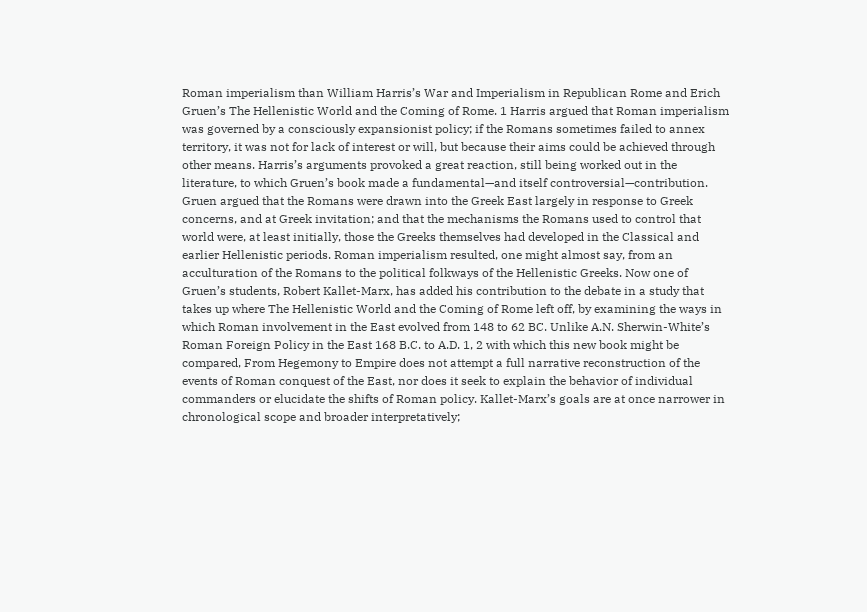Roman imperialism than William Harris’s War and Imperialism in Republican Rome and Erich Gruen’s The Hellenistic World and the Coming of Rome. 1 Harris argued that Roman imperialism was governed by a consciously expansionist policy; if the Romans sometimes failed to annex territory, it was not for lack of interest or will, but because their aims could be achieved through other means. Harris’s arguments provoked a great reaction, still being worked out in the literature, to which Gruen’s book made a fundamental—and itself controversial—contribution. Gruen argued that the Romans were drawn into the Greek East largely in response to Greek concerns, and at Greek invitation; and that the mechanisms the Romans used to control that world were, at least initially, those the Greeks themselves had developed in the Classical and earlier Hellenistic periods. Roman imperialism resulted, one might almost say, from an acculturation of the Romans to the political folkways of the Hellenistic Greeks. Now one of Gruen’s students, Robert Kallet-Marx, has added his contribution to the debate in a study that takes up where The Hellenistic World and the Coming of Rome left off, by examining the ways in which Roman involvement in the East evolved from 148 to 62 BC. Unlike A.N. Sherwin-White’s Roman Foreign Policy in the East 168 B.C. to A.D. 1, 2 with which this new book might be compared, From Hegemony to Empire does not attempt a full narrative reconstruction of the events of Roman conquest of the East, nor does it seek to explain the behavior of individual commanders or elucidate the shifts of Roman policy. Kallet-Marx’s goals are at once narrower in chronological scope and broader interpretatively;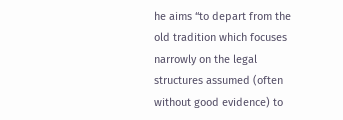he aims “to depart from the old tradition which focuses narrowly on the legal structures assumed (often without good evidence) to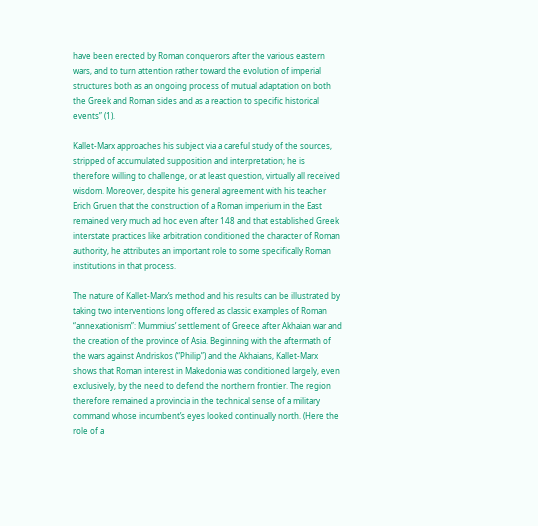have been erected by Roman conquerors after the various eastern wars, and to turn attention rather toward the evolution of imperial structures both as an ongoing process of mutual adaptation on both the Greek and Roman sides and as a reaction to specific historical events” (1).

Kallet-Marx approaches his subject via a careful study of the sources, stripped of accumulated supposition and interpretation; he is therefore willing to challenge, or at least question, virtually all received wisdom. Moreover, despite his general agreement with his teacher Erich Gruen that the construction of a Roman imperium in the East remained very much ad hoc even after 148 and that established Greek interstate practices like arbitration conditioned the character of Roman authority, he attributes an important role to some specifically Roman institutions in that process.

The nature of Kallet-Marx’s method and his results can be illustrated by taking two interventions long offered as classic examples of Roman “annexationism”: Mummius’ settlement of Greece after Akhaian war and the creation of the province of Asia. Beginning with the aftermath of the wars against Andriskos (“Philip”) and the Akhaians, Kallet-Marx shows that Roman interest in Makedonia was conditioned largely, even exclusively, by the need to defend the northern frontier. The region therefore remained a provincia in the technical sense of a military command whose incumbent’s eyes looked continually north. (Here the role of a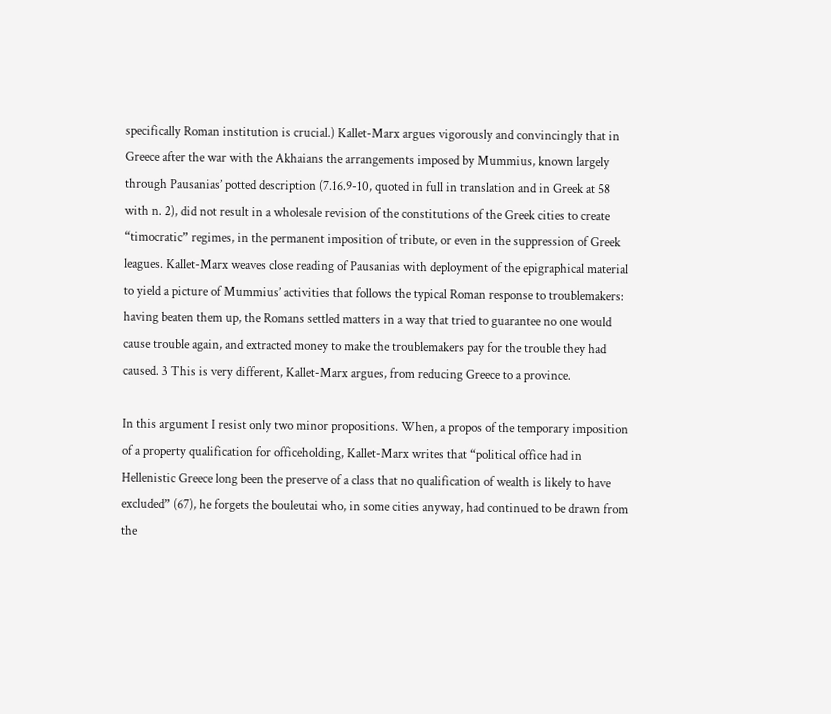specifically Roman institution is crucial.) Kallet-Marx argues vigorously and convincingly that in Greece after the war with the Akhaians the arrangements imposed by Mummius, known largely through Pausanias’ potted description (7.16.9-10, quoted in full in translation and in Greek at 58 with n. 2), did not result in a wholesale revision of the constitutions of the Greek cities to create “timocratic” regimes, in the permanent imposition of tribute, or even in the suppression of Greek leagues. Kallet-Marx weaves close reading of Pausanias with deployment of the epigraphical material to yield a picture of Mummius’ activities that follows the typical Roman response to troublemakers: having beaten them up, the Romans settled matters in a way that tried to guarantee no one would cause trouble again, and extracted money to make the troublemakers pay for the trouble they had caused. 3 This is very different, Kallet-Marx argues, from reducing Greece to a province.

In this argument I resist only two minor propositions. When, a propos of the temporary imposition of a property qualification for officeholding, Kallet-Marx writes that “political office had in Hellenistic Greece long been the preserve of a class that no qualification of wealth is likely to have excluded” (67), he forgets the bouleutai who, in some cities anyway, had continued to be drawn from the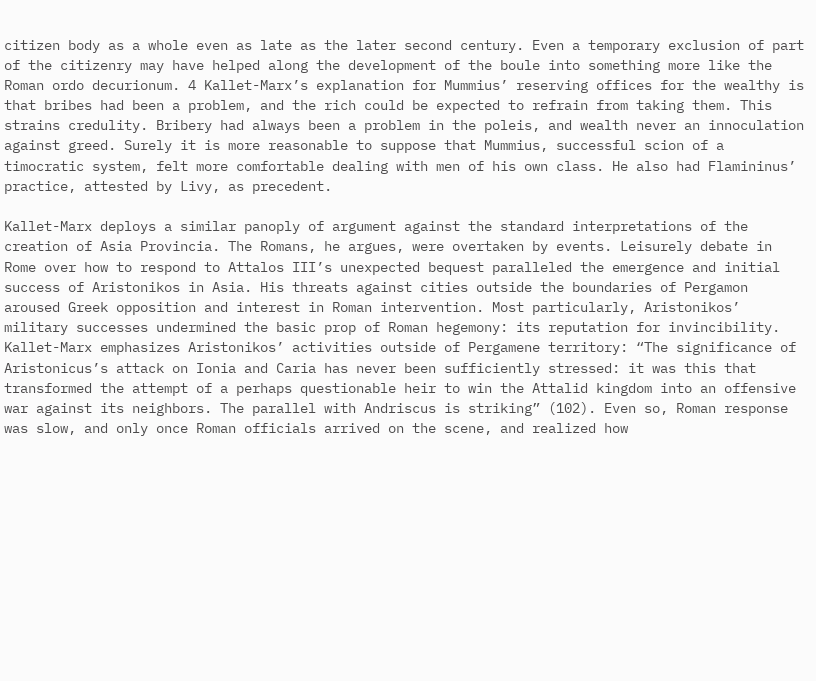citizen body as a whole even as late as the later second century. Even a temporary exclusion of part of the citizenry may have helped along the development of the boule into something more like the Roman ordo decurionum. 4 Kallet-Marx’s explanation for Mummius’ reserving offices for the wealthy is that bribes had been a problem, and the rich could be expected to refrain from taking them. This strains credulity. Bribery had always been a problem in the poleis, and wealth never an innoculation against greed. Surely it is more reasonable to suppose that Mummius, successful scion of a timocratic system, felt more comfortable dealing with men of his own class. He also had Flamininus’ practice, attested by Livy, as precedent.

Kallet-Marx deploys a similar panoply of argument against the standard interpretations of the creation of Asia Provincia. The Romans, he argues, were overtaken by events. Leisurely debate in Rome over how to respond to Attalos III’s unexpected bequest paralleled the emergence and initial success of Aristonikos in Asia. His threats against cities outside the boundaries of Pergamon aroused Greek opposition and interest in Roman intervention. Most particularly, Aristonikos’ military successes undermined the basic prop of Roman hegemony: its reputation for invincibility. Kallet-Marx emphasizes Aristonikos’ activities outside of Pergamene territory: “The significance of Aristonicus’s attack on Ionia and Caria has never been sufficiently stressed: it was this that transformed the attempt of a perhaps questionable heir to win the Attalid kingdom into an offensive war against its neighbors. The parallel with Andriscus is striking” (102). Even so, Roman response was slow, and only once Roman officials arrived on the scene, and realized how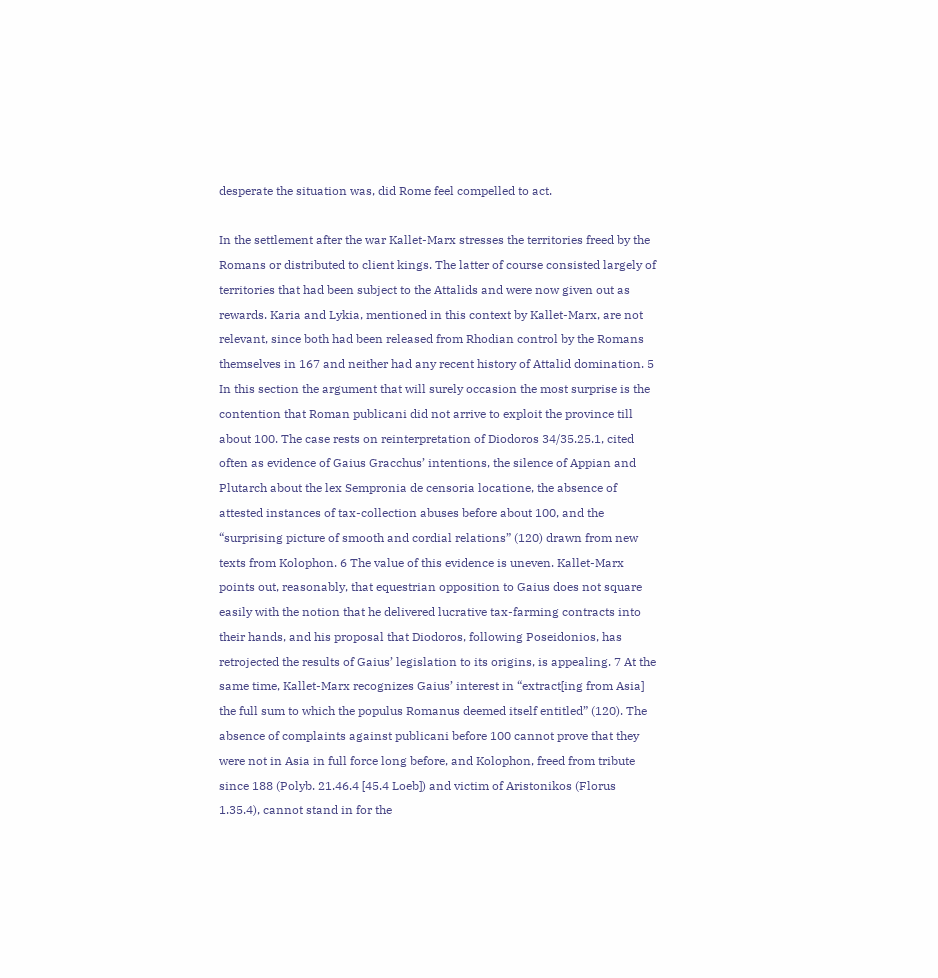desperate the situation was, did Rome feel compelled to act.

In the settlement after the war Kallet-Marx stresses the territories freed by the Romans or distributed to client kings. The latter of course consisted largely of territories that had been subject to the Attalids and were now given out as rewards. Karia and Lykia, mentioned in this context by Kallet-Marx, are not relevant, since both had been released from Rhodian control by the Romans themselves in 167 and neither had any recent history of Attalid domination. 5 In this section the argument that will surely occasion the most surprise is the contention that Roman publicani did not arrive to exploit the province till about 100. The case rests on reinterpretation of Diodoros 34/35.25.1, cited often as evidence of Gaius Gracchus’ intentions, the silence of Appian and Plutarch about the lex Sempronia de censoria locatione, the absence of attested instances of tax-collection abuses before about 100, and the “surprising picture of smooth and cordial relations” (120) drawn from new texts from Kolophon. 6 The value of this evidence is uneven. Kallet-Marx points out, reasonably, that equestrian opposition to Gaius does not square easily with the notion that he delivered lucrative tax-farming contracts into their hands, and his proposal that Diodoros, following Poseidonios, has retrojected the results of Gaius’ legislation to its origins, is appealing. 7 At the same time, Kallet-Marx recognizes Gaius’ interest in “extract[ing from Asia] the full sum to which the populus Romanus deemed itself entitled” (120). The absence of complaints against publicani before 100 cannot prove that they were not in Asia in full force long before, and Kolophon, freed from tribute since 188 (Polyb. 21.46.4 [45.4 Loeb]) and victim of Aristonikos (Florus 1.35.4), cannot stand in for the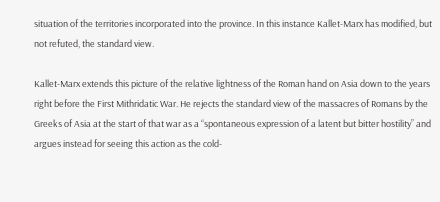situation of the territories incorporated into the province. In this instance Kallet-Marx has modified, but not refuted, the standard view.

Kallet-Marx extends this picture of the relative lightness of the Roman hand on Asia down to the years right before the First Mithridatic War. He rejects the standard view of the massacres of Romans by the Greeks of Asia at the start of that war as a “spontaneous expression of a latent but bitter hostility” and argues instead for seeing this action as the cold-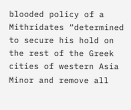blooded policy of a Mithridates “determined to secure his hold on the rest of the Greek cities of western Asia Minor and remove all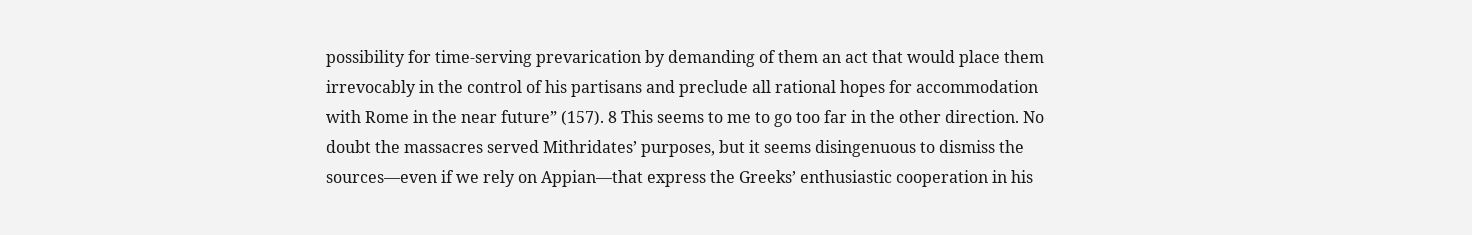possibility for time-serving prevarication by demanding of them an act that would place them irrevocably in the control of his partisans and preclude all rational hopes for accommodation with Rome in the near future” (157). 8 This seems to me to go too far in the other direction. No doubt the massacres served Mithridates’ purposes, but it seems disingenuous to dismiss the sources—even if we rely on Appian—that express the Greeks’ enthusiastic cooperation in his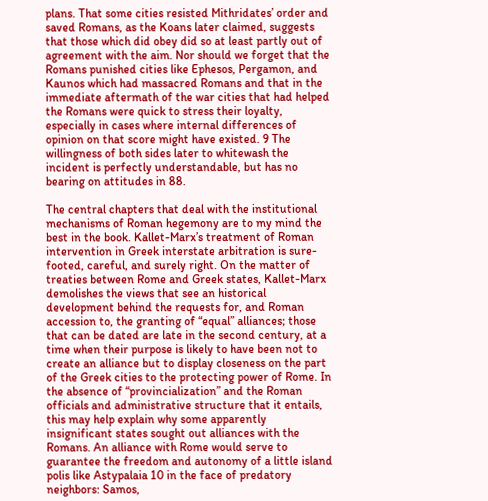plans. That some cities resisted Mithridates’ order and saved Romans, as the Koans later claimed, suggests that those which did obey did so at least partly out of agreement with the aim. Nor should we forget that the Romans punished cities like Ephesos, Pergamon, and Kaunos which had massacred Romans and that in the immediate aftermath of the war cities that had helped the Romans were quick to stress their loyalty, especially in cases where internal differences of opinion on that score might have existed. 9 The willingness of both sides later to whitewash the incident is perfectly understandable, but has no bearing on attitudes in 88.

The central chapters that deal with the institutional mechanisms of Roman hegemony are to my mind the best in the book. Kallet-Marx’s treatment of Roman intervention in Greek interstate arbitration is sure-footed, careful, and surely right. On the matter of treaties between Rome and Greek states, Kallet-Marx demolishes the views that see an historical development behind the requests for, and Roman accession to, the granting of “equal” alliances; those that can be dated are late in the second century, at a time when their purpose is likely to have been not to create an alliance but to display closeness on the part of the Greek cities to the protecting power of Rome. In the absence of “provincialization” and the Roman officials and administrative structure that it entails, this may help explain why some apparently insignificant states sought out alliances with the Romans. An alliance with Rome would serve to guarantee the freedom and autonomy of a little island polis like Astypalaia 10 in the face of predatory neighbors: Samos,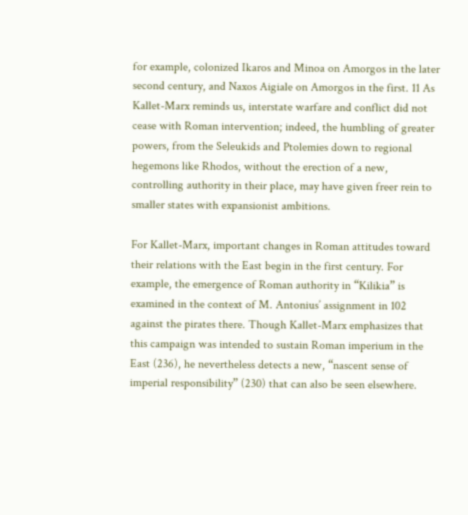for example, colonized Ikaros and Minoa on Amorgos in the later second century, and Naxos Aigiale on Amorgos in the first. 11 As Kallet-Marx reminds us, interstate warfare and conflict did not cease with Roman intervention; indeed, the humbling of greater powers, from the Seleukids and Ptolemies down to regional hegemons like Rhodos, without the erection of a new, controlling authority in their place, may have given freer rein to smaller states with expansionist ambitions.

For Kallet-Marx, important changes in Roman attitudes toward their relations with the East begin in the first century. For example, the emergence of Roman authority in “Kilikia” is examined in the context of M. Antonius’ assignment in 102 against the pirates there. Though Kallet-Marx emphasizes that this campaign was intended to sustain Roman imperium in the East (236), he nevertheless detects a new, “nascent sense of imperial responsibility” (230) that can also be seen elsewhere.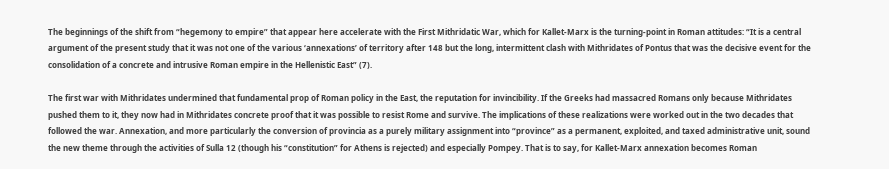The beginnings of the shift from “hegemony to empire” that appear here accelerate with the First Mithridatic War, which for Kallet-Marx is the turning-point in Roman attitudes: “It is a central argument of the present study that it was not one of the various ‘annexations’ of territory after 148 but the long, intermittent clash with Mithridates of Pontus that was the decisive event for the consolidation of a concrete and intrusive Roman empire in the Hellenistic East” (7).

The first war with Mithridates undermined that fundamental prop of Roman policy in the East, the reputation for invincibility. If the Greeks had massacred Romans only because Mithridates pushed them to it, they now had in Mithridates concrete proof that it was possible to resist Rome and survive. The implications of these realizations were worked out in the two decades that followed the war. Annexation, and more particularly the conversion of provincia as a purely military assignment into “province” as a permanent, exploited, and taxed administrative unit, sound the new theme through the activities of Sulla 12 (though his “constitution” for Athens is rejected) and especially Pompey. That is to say, for Kallet-Marx annexation becomes Roman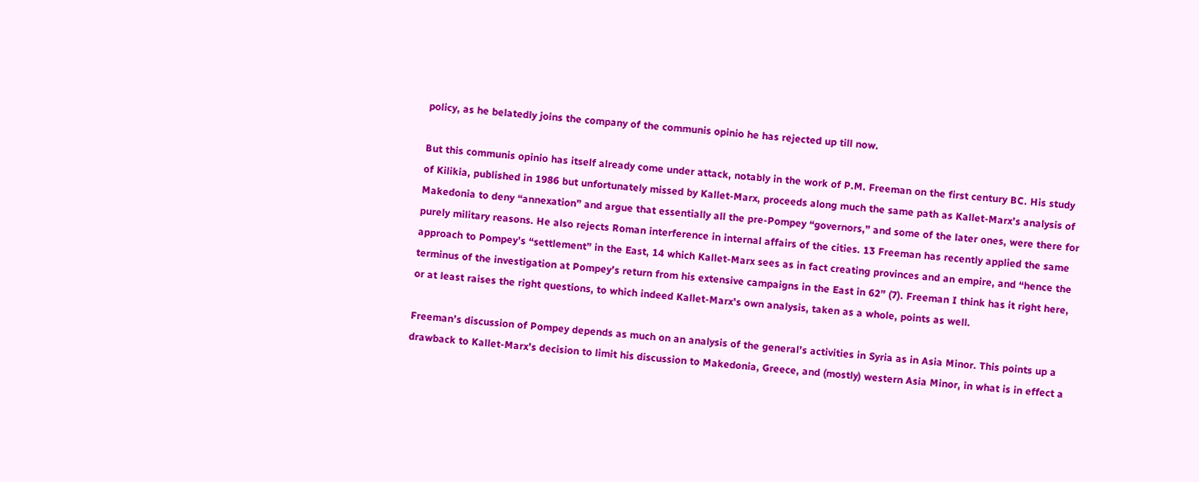policy, as he belatedly joins the company of the communis opinio he has rejected up till now.

But this communis opinio has itself already come under attack, notably in the work of P.M. Freeman on the first century BC. His study of Kilikia, published in 1986 but unfortunately missed by Kallet-Marx, proceeds along much the same path as Kallet-Marx’s analysis of Makedonia to deny “annexation” and argue that essentially all the pre-Pompey “governors,” and some of the later ones, were there for purely military reasons. He also rejects Roman interference in internal affairs of the cities. 13 Freeman has recently applied the same approach to Pompey’s “settlement” in the East, 14 which Kallet-Marx sees as in fact creating provinces and an empire, and “hence the terminus of the investigation at Pompey’s return from his extensive campaigns in the East in 62” (7). Freeman I think has it right here, or at least raises the right questions, to which indeed Kallet-Marx’s own analysis, taken as a whole, points as well.

Freeman’s discussion of Pompey depends as much on an analysis of the general’s activities in Syria as in Asia Minor. This points up a drawback to Kallet-Marx’s decision to limit his discussion to Makedonia, Greece, and (mostly) western Asia Minor, in what is in effect a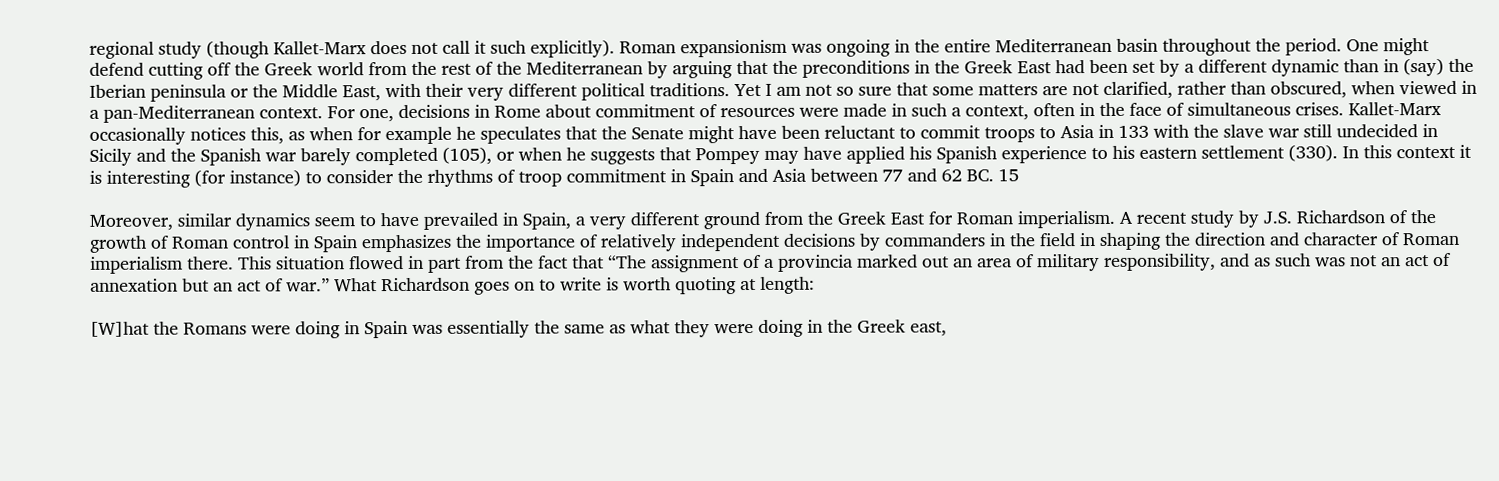regional study (though Kallet-Marx does not call it such explicitly). Roman expansionism was ongoing in the entire Mediterranean basin throughout the period. One might defend cutting off the Greek world from the rest of the Mediterranean by arguing that the preconditions in the Greek East had been set by a different dynamic than in (say) the Iberian peninsula or the Middle East, with their very different political traditions. Yet I am not so sure that some matters are not clarified, rather than obscured, when viewed in a pan-Mediterranean context. For one, decisions in Rome about commitment of resources were made in such a context, often in the face of simultaneous crises. Kallet-Marx occasionally notices this, as when for example he speculates that the Senate might have been reluctant to commit troops to Asia in 133 with the slave war still undecided in Sicily and the Spanish war barely completed (105), or when he suggests that Pompey may have applied his Spanish experience to his eastern settlement (330). In this context it is interesting (for instance) to consider the rhythms of troop commitment in Spain and Asia between 77 and 62 BC. 15

Moreover, similar dynamics seem to have prevailed in Spain, a very different ground from the Greek East for Roman imperialism. A recent study by J.S. Richardson of the growth of Roman control in Spain emphasizes the importance of relatively independent decisions by commanders in the field in shaping the direction and character of Roman imperialism there. This situation flowed in part from the fact that “The assignment of a provincia marked out an area of military responsibility, and as such was not an act of annexation but an act of war.” What Richardson goes on to write is worth quoting at length:

[W]hat the Romans were doing in Spain was essentially the same as what they were doing in the Greek east,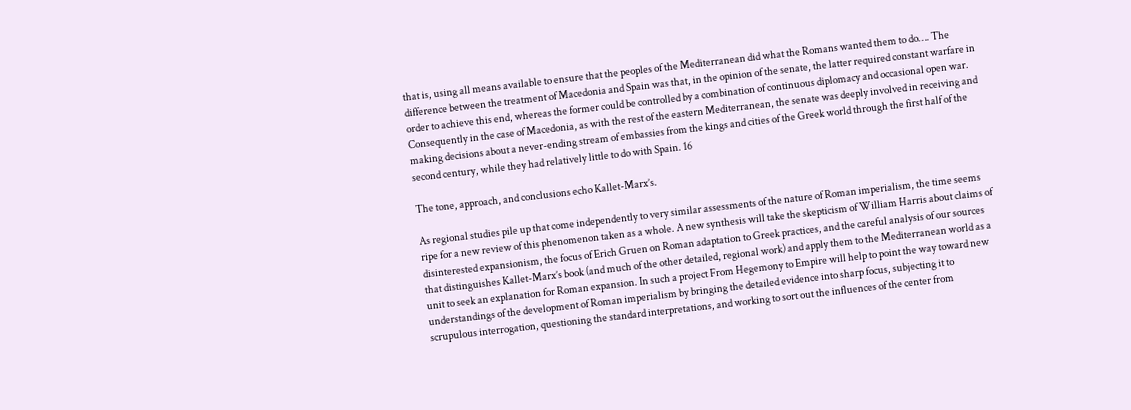that is, using all means available to ensure that the peoples of the Mediterranean did what the Romans wanted them to do…. The difference between the treatment of Macedonia and Spain was that, in the opinion of the senate, the latter required constant warfare in order to achieve this end, whereas the former could be controlled by a combination of continuous diplomacy and occasional open war. Consequently in the case of Macedonia, as with the rest of the eastern Mediterranean, the senate was deeply involved in receiving and making decisions about a never-ending stream of embassies from the kings and cities of the Greek world through the first half of the second century, while they had relatively little to do with Spain. 16

The tone, approach, and conclusions echo Kallet-Marx’s.

As regional studies pile up that come independently to very similar assessments of the nature of Roman imperialism, the time seems ripe for a new review of this phenomenon taken as a whole. A new synthesis will take the skepticism of William Harris about claims of disinterested expansionism, the focus of Erich Gruen on Roman adaptation to Greek practices, and the careful analysis of our sources that distinguishes Kallet-Marx’s book (and much of the other detailed, regional work) and apply them to the Mediterranean world as a unit to seek an explanation for Roman expansion. In such a project From Hegemony to Empire will help to point the way toward new understandings of the development of Roman imperialism by bringing the detailed evidence into sharp focus, subjecting it to scrupulous interrogation, questioning the standard interpretations, and working to sort out the influences of the center from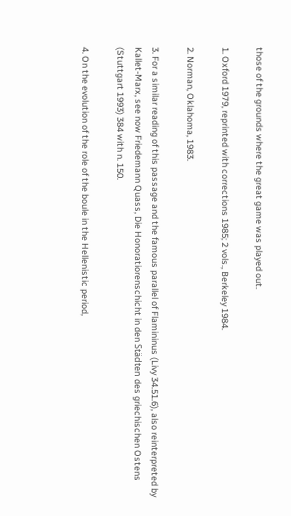those of the grounds where the great game was played out.

1. Oxford 1979, reprinted with corrections 1985; 2 vols., Berkeley 1984.

2. Norman, Oklahoma, 1983.

3. For a similar reading of this passage and the famous parallel of Flamininus (Livy 34.51.6), also reinterpreted by Kallet-Marx, see now Friedemann Quass, Die Honoratiorenschicht in den Städten des griechischen Ostens (Stuttgart 1993) 384 with n. 150.

4. On the evolution of the role of the boule in the Hellenistic period,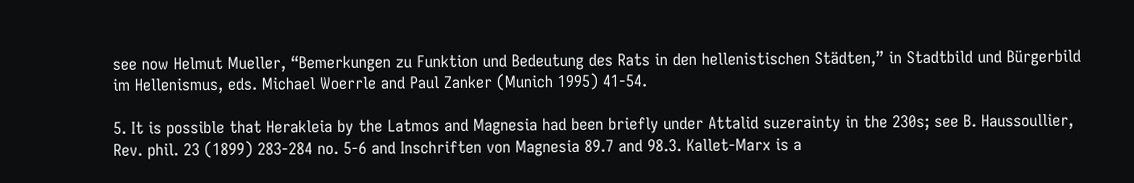see now Helmut Mueller, “Bemerkungen zu Funktion und Bedeutung des Rats in den hellenistischen Städten,” in Stadtbild und Bürgerbild im Hellenismus, eds. Michael Woerrle and Paul Zanker (Munich 1995) 41-54.

5. It is possible that Herakleia by the Latmos and Magnesia had been briefly under Attalid suzerainty in the 230s; see B. Haussoullier, Rev. phil. 23 (1899) 283-284 no. 5-6 and Inschriften von Magnesia 89.7 and 98.3. Kallet-Marx is a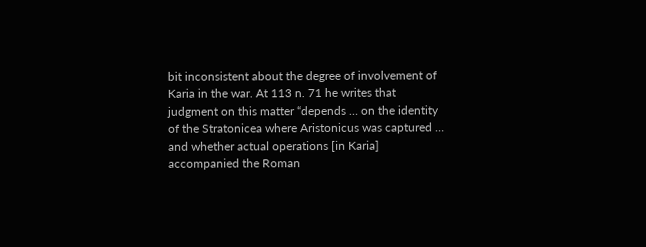bit inconsistent about the degree of involvement of Karia in the war. At 113 n. 71 he writes that judgment on this matter “depends … on the identity of the Stratonicea where Aristonicus was captured … and whether actual operations [in Karia] accompanied the Roman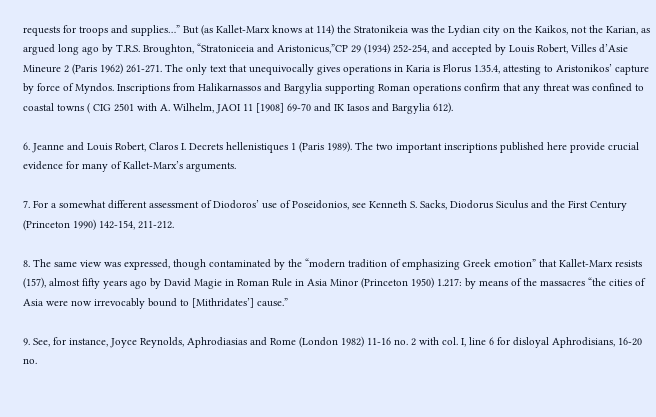requests for troops and supplies…” But (as Kallet-Marx knows at 114) the Stratonikeia was the Lydian city on the Kaikos, not the Karian, as argued long ago by T.R.S. Broughton, “Stratoniceia and Aristonicus,”CP 29 (1934) 252-254, and accepted by Louis Robert, Villes d’Asie Mineure 2 (Paris 1962) 261-271. The only text that unequivocally gives operations in Karia is Florus 1.35.4, attesting to Aristonikos’ capture by force of Myndos. Inscriptions from Halikarnassos and Bargylia supporting Roman operations confirm that any threat was confined to coastal towns ( CIG 2501 with A. Wilhelm, JAOI 11 [1908] 69-70 and IK Iasos and Bargylia 612).

6. Jeanne and Louis Robert, Claros I. Decrets hellenistiques 1 (Paris 1989). The two important inscriptions published here provide crucial evidence for many of Kallet-Marx’s arguments.

7. For a somewhat different assessment of Diodoros’ use of Poseidonios, see Kenneth S. Sacks, Diodorus Siculus and the First Century (Princeton 1990) 142-154, 211-212.

8. The same view was expressed, though contaminated by the “modern tradition of emphasizing Greek emotion” that Kallet-Marx resists (157), almost fifty years ago by David Magie in Roman Rule in Asia Minor (Princeton 1950) 1.217: by means of the massacres “the cities of Asia were now irrevocably bound to [Mithridates’] cause.”

9. See, for instance, Joyce Reynolds, Aphrodiasias and Rome (London 1982) 11-16 no. 2 with col. I, line 6 for disloyal Aphrodisians, 16-20 no.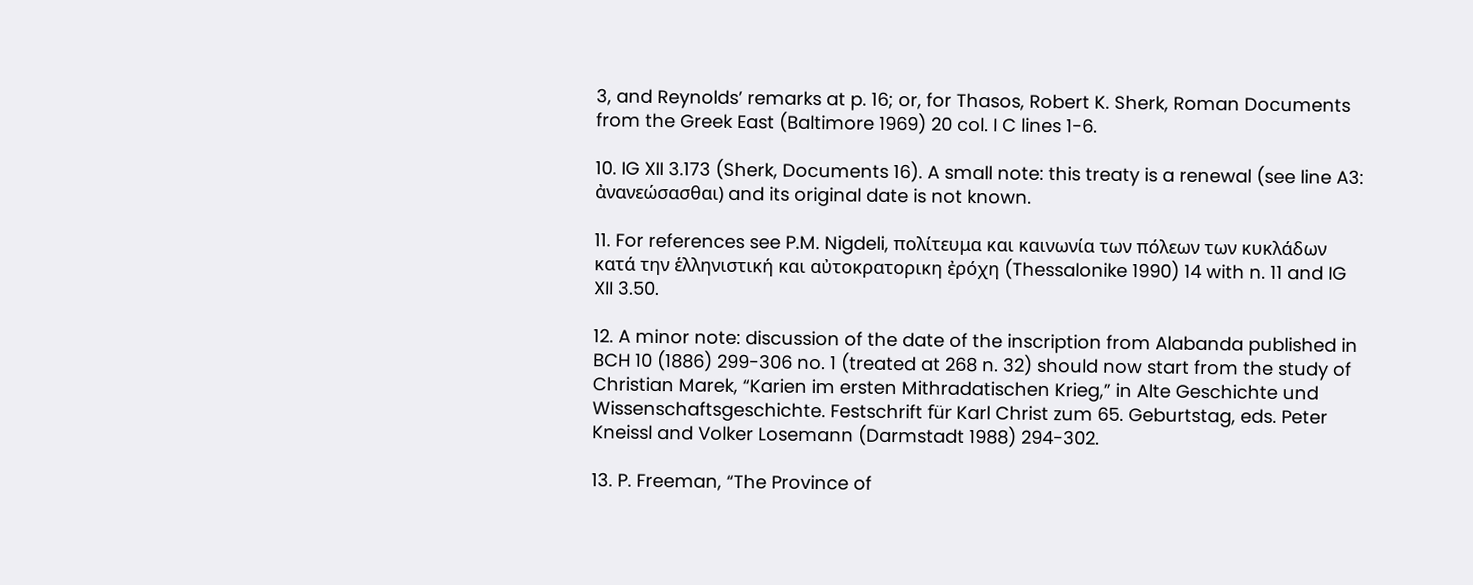3, and Reynolds’ remarks at p. 16; or, for Thasos, Robert K. Sherk, Roman Documents from the Greek East (Baltimore 1969) 20 col. I C lines 1-6.

10. IG XII 3.173 (Sherk, Documents 16). A small note: this treaty is a renewal (see line A3: ἀνανεώσασθαι) and its original date is not known.

11. For references see P.M. Nigdeli, πολίτευμα και καινωνία των πόλεων των κυκλάδων κατά την ἑλληνιστική και αὐτοκρατορικη ἐρόχη (Thessalonike 1990) 14 with n. 11 and IG XII 3.50.

12. A minor note: discussion of the date of the inscription from Alabanda published in BCH 10 (1886) 299-306 no. 1 (treated at 268 n. 32) should now start from the study of Christian Marek, “Karien im ersten Mithradatischen Krieg,” in Alte Geschichte und Wissenschaftsgeschichte. Festschrift für Karl Christ zum 65. Geburtstag, eds. Peter Kneissl and Volker Losemann (Darmstadt 1988) 294-302.

13. P. Freeman, “The Province of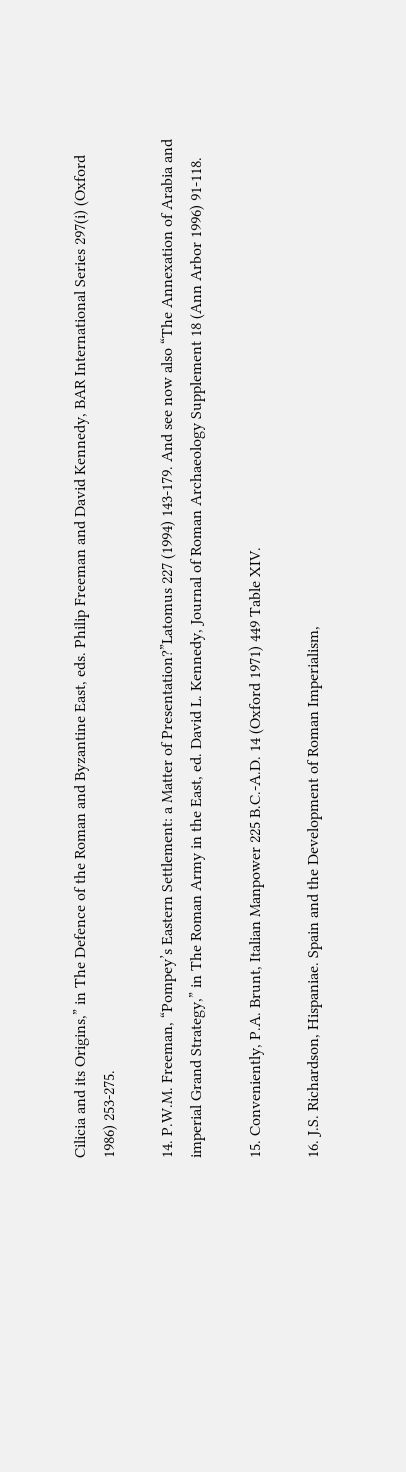Cilicia and its Origins,” in The Defence of the Roman and Byzantine East, eds. Philip Freeman and David Kennedy, BAR International Series 297(i) (Oxford 1986) 253-275.

14. P.W.M. Freeman, “Pompey’s Eastern Settlement: a Matter of Presentation?”Latomus 227 (1994) 143-179. And see now also “The Annexation of Arabia and imperial Grand Strategy,” in The Roman Army in the East, ed. David L. Kennedy, Journal of Roman Archaeology Supplement 18 (Ann Arbor 1996) 91-118.

15. Conveniently, P.A. Brunt, Italian Manpower 225 B.C.-A.D. 14 (Oxford 1971) 449 Table XIV.

16. J.S. Richardson, Hispaniae. Spain and the Development of Roman Imperialism,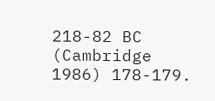218-82 BC (Cambridge 1986) 178-179.